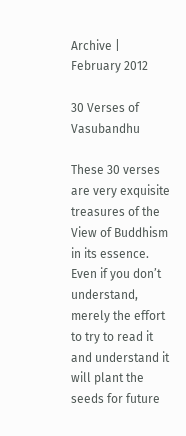Archive | February 2012

30 Verses of Vasubandhu

These 30 verses are very exquisite treasures of the View of Buddhism in its essence.  Even if you don’t understand, merely the effort to try to read it and understand it will plant the seeds for future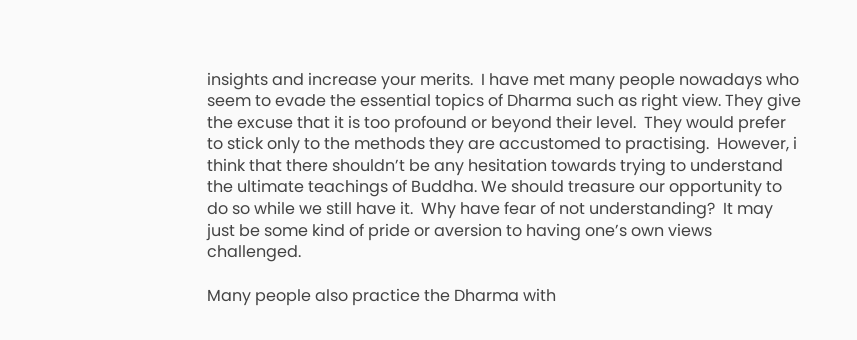insights and increase your merits.  I have met many people nowadays who seem to evade the essential topics of Dharma such as right view. They give the excuse that it is too profound or beyond their level.  They would prefer to stick only to the methods they are accustomed to practising.  However, i think that there shouldn’t be any hesitation towards trying to understand the ultimate teachings of Buddha. We should treasure our opportunity to do so while we still have it.  Why have fear of not understanding?  It may just be some kind of pride or aversion to having one’s own views challenged.

Many people also practice the Dharma with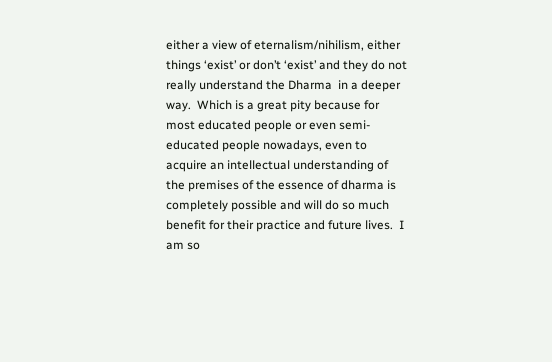either a view of eternalism/nihilism, either things ‘exist’ or don’t ‘exist’ and they do not really understand the Dharma  in a deeper way.  Which is a great pity because for most educated people or even semi-educated people nowadays, even to acquire an intellectual understanding of the premises of the essence of dharma is completely possible and will do so much benefit for their practice and future lives.  I am so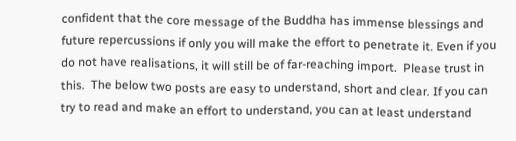confident that the core message of the Buddha has immense blessings and future repercussions if only you will make the effort to penetrate it. Even if you do not have realisations, it will still be of far-reaching import.  Please trust in this.  The below two posts are easy to understand, short and clear. If you can try to read and make an effort to understand, you can at least understand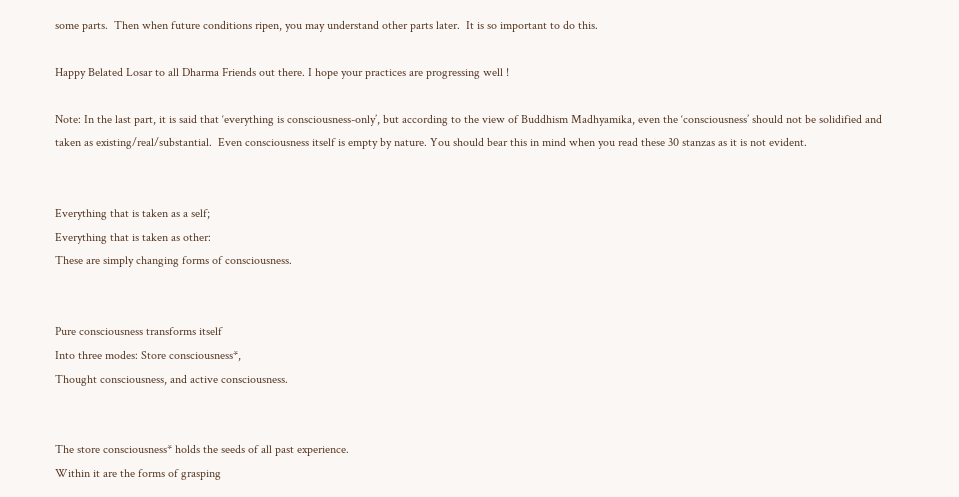some parts.  Then when future conditions ripen, you may understand other parts later.  It is so important to do this.

Happy Belated Losar to all Dharma Friends out there. I hope your practices are progressing well !

Note: In the last part, it is said that ‘everything is consciousness-only’, but according to the view of Buddhism Madhyamika, even the ‘consciousness’ should not be solidified and taken as existing/real/substantial.  Even consciousness itself is empty by nature. You should bear this in mind when you read these 30 stanzas as it is not evident.


Everything that is taken as a self;
Everything that is taken as other:
These are simply changing forms of consciousness.


Pure consciousness transforms itself
Into three modes: Store consciousness*,
Thought consciousness, and active consciousness.


The store consciousness* holds the seeds of all past experience.
Within it are the forms of grasping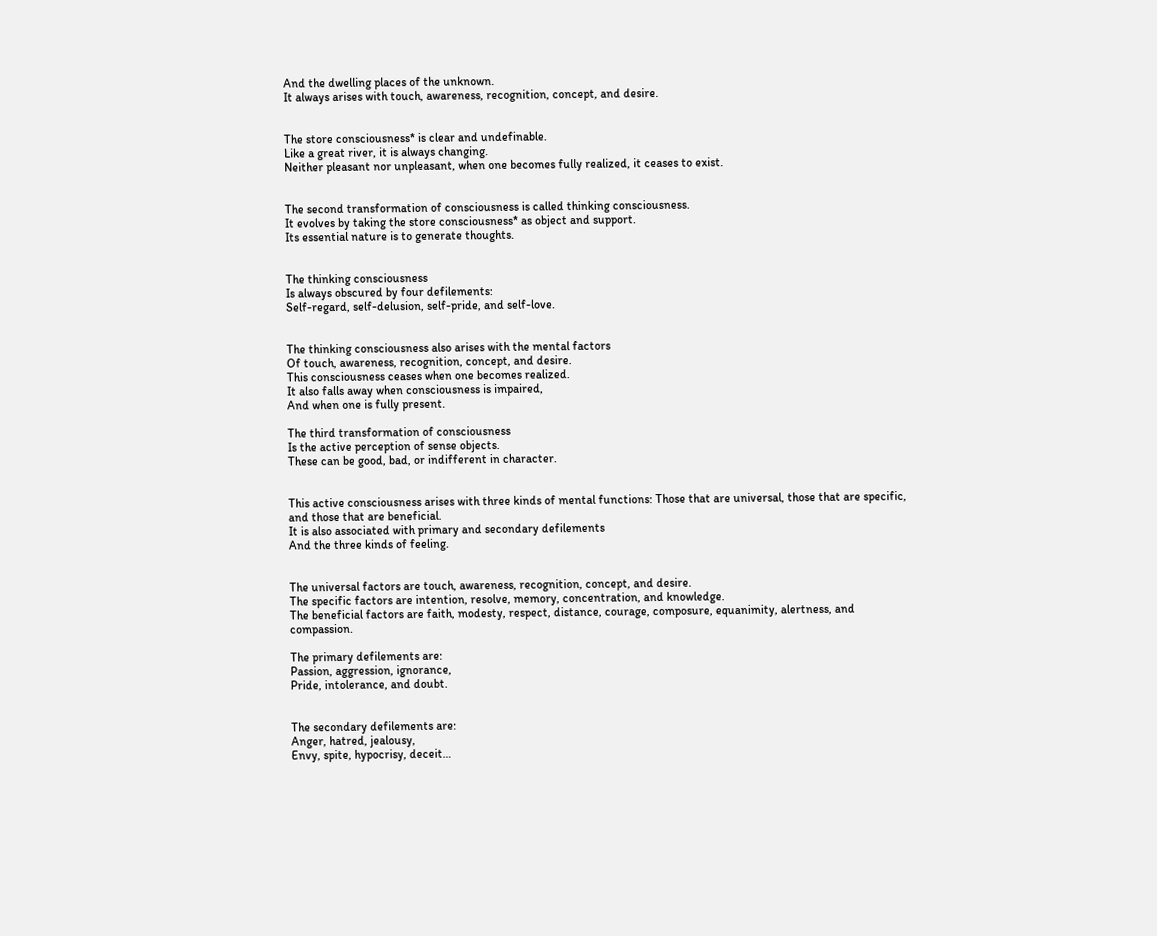And the dwelling places of the unknown.
It always arises with touch, awareness, recognition, concept, and desire.


The store consciousness* is clear and undefinable.
Like a great river, it is always changing.
Neither pleasant nor unpleasant, when one becomes fully realized, it ceases to exist.


The second transformation of consciousness is called thinking consciousness.
It evolves by taking the store consciousness* as object and support.
Its essential nature is to generate thoughts.


The thinking consciousness
Is always obscured by four defilements:
Self-regard, self-delusion, self-pride, and self-love.


The thinking consciousness also arises with the mental factors
Of touch, awareness, recognition, concept, and desire.
This consciousness ceases when one becomes realized.
It also falls away when consciousness is impaired,
And when one is fully present.

The third transformation of consciousness
Is the active perception of sense objects.
These can be good, bad, or indifferent in character.


This active consciousness arises with three kinds of mental functions: Those that are universal, those that are specific, and those that are beneficial.
It is also associated with primary and secondary defilements
And the three kinds of feeling.


The universal factors are touch, awareness, recognition, concept, and desire.
The specific factors are intention, resolve, memory, concentration, and knowledge.
The beneficial factors are faith, modesty, respect, distance, courage, composure, equanimity, alertness, and compassion.

The primary defilements are:
Passion, aggression, ignorance,
Pride, intolerance, and doubt.


The secondary defilements are:
Anger, hatred, jealousy,
Envy, spite, hypocrisy, deceit…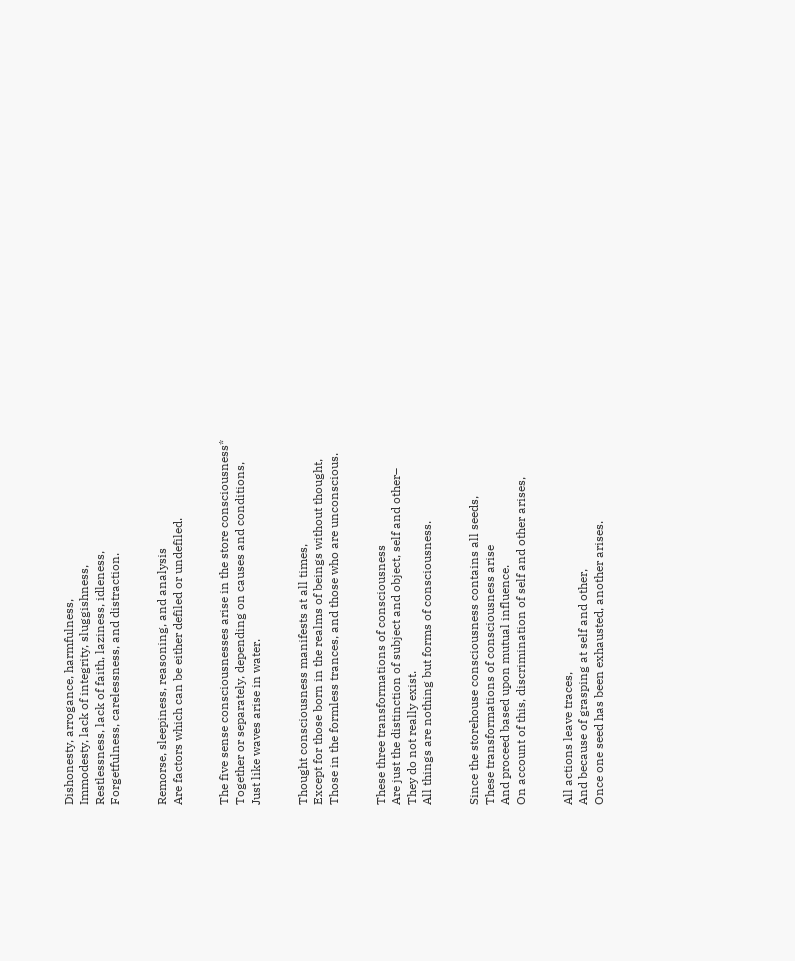Dishonesty, arrogance, harmfulness,
Immodesty, lack of integrity, sluggishness,
Restlessness, lack of faith, laziness, idleness,
Forgetfulness, carelessness, and distraction.


Remorse, sleepiness, reasoning, and analysis
Are factors which can be either defiled or undefiled.


The five sense consciousnesses arise in the store consciousness*
Together or separately, depending on causes and conditions,
Just like waves arise in water.


Thought consciousness manifests at all times,
Except for those born in the realms of beings without thought,
Those in the formless trances, and those who are unconscious.


These three transformations of consciousness
Are just the distinction of subject and object, self and other–
They do not really exist.
All things are nothing but forms of consciousness.


Since the storehouse consciousness contains all seeds,
These transformations of consciousness arise
And proceed based upon mutual influence.
On account of this, discrimination of self and other arises,


All actions leave traces,
And because of grasping at self and other,
Once one seed has been exhausted, another arises.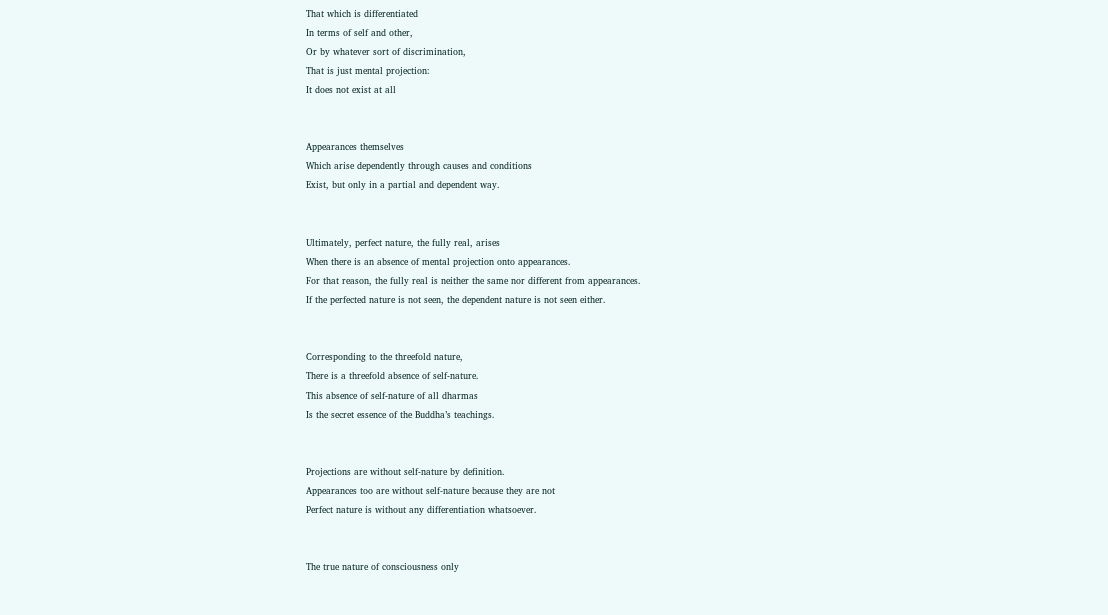That which is differentiated
In terms of self and other,
Or by whatever sort of discrimination,
That is just mental projection:
It does not exist at all


Appearances themselves
Which arise dependently through causes and conditions
Exist, but only in a partial and dependent way.


Ultimately, perfect nature, the fully real, arises
When there is an absence of mental projection onto appearances.
For that reason, the fully real is neither the same nor different from appearances.
If the perfected nature is not seen, the dependent nature is not seen either.


Corresponding to the threefold nature,
There is a threefold absence of self-nature.
This absence of self-nature of all dharmas
Is the secret essence of the Buddha’s teachings.


Projections are without self-nature by definition.
Appearances too are without self-nature because they are not
Perfect nature is without any differentiation whatsoever.


The true nature of consciousness only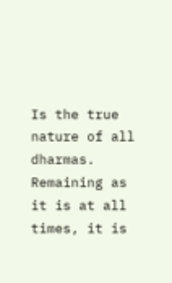Is the true nature of all dharmas.
Remaining as it is at all times, it is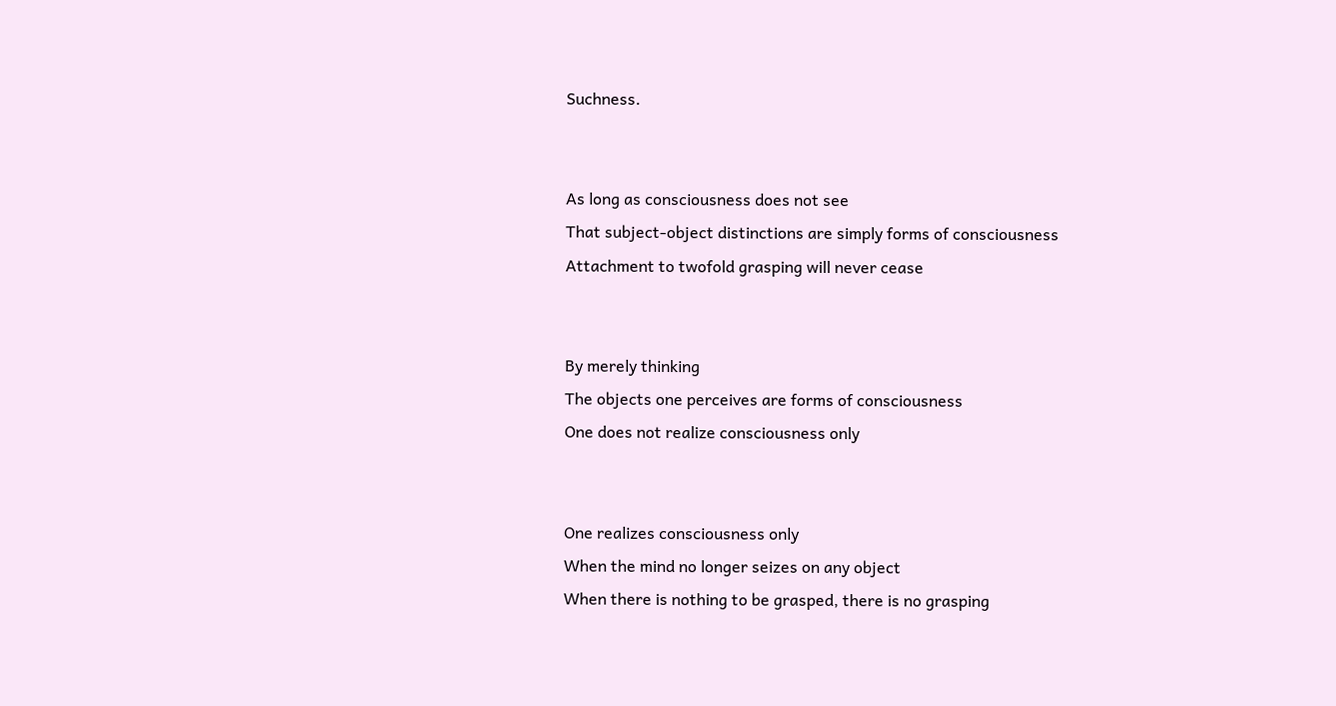Suchness.


As long as consciousness does not see
That subject-object distinctions are simply forms of consciousness
Attachment to twofold grasping will never cease


By merely thinking
The objects one perceives are forms of consciousness
One does not realize consciousness only


One realizes consciousness only
When the mind no longer seizes on any object
When there is nothing to be grasped, there is no grasping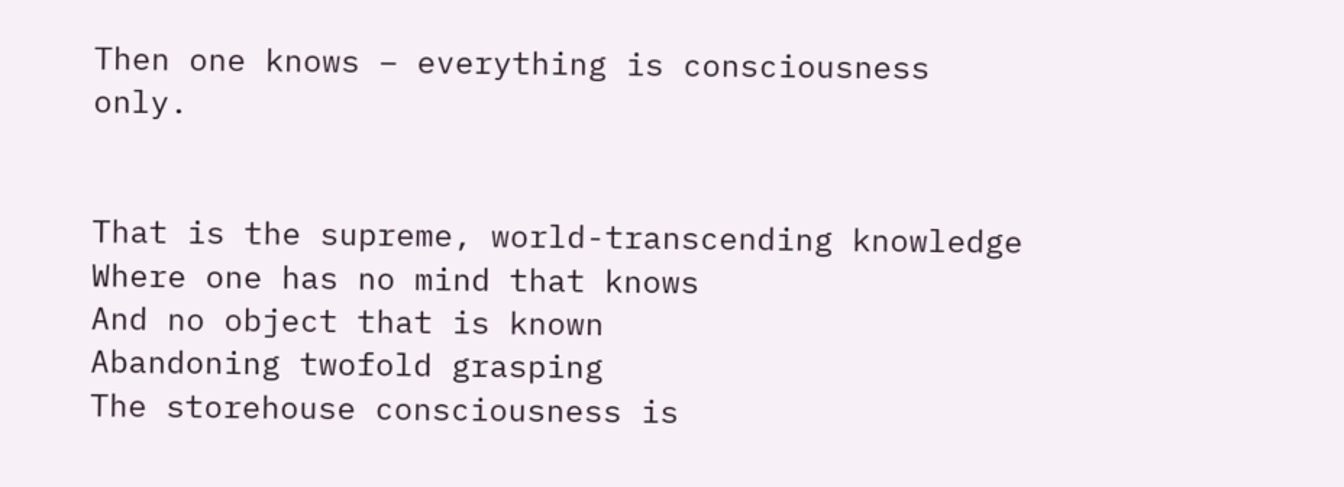Then one knows – everything is consciousness only.


That is the supreme, world-transcending knowledge
Where one has no mind that knows
And no object that is known
Abandoning twofold grasping
The storehouse consciousness is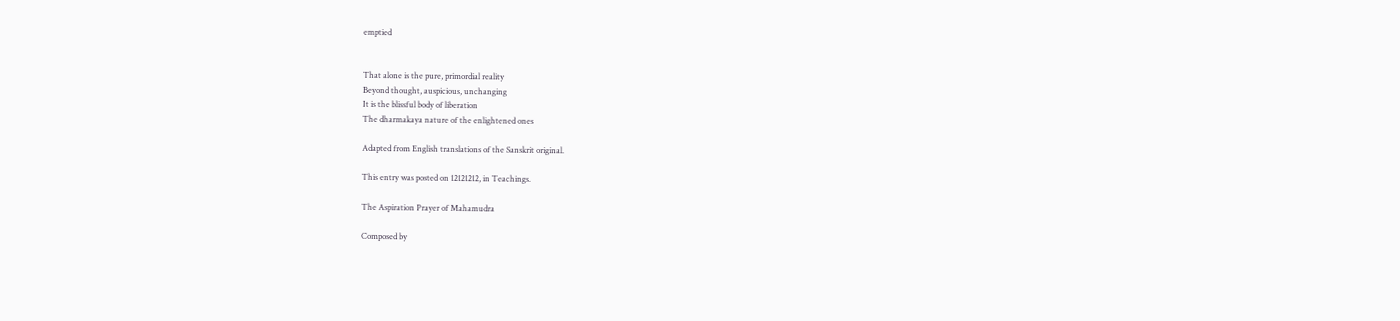emptied


That alone is the pure, primordial reality
Beyond thought, auspicious, unchanging
It is the blissful body of liberation
The dharmakaya nature of the enlightened ones

Adapted from English translations of the Sanskrit original.

This entry was posted on 12121212, in Teachings.

The Aspiration Prayer of Mahamudra

Composed by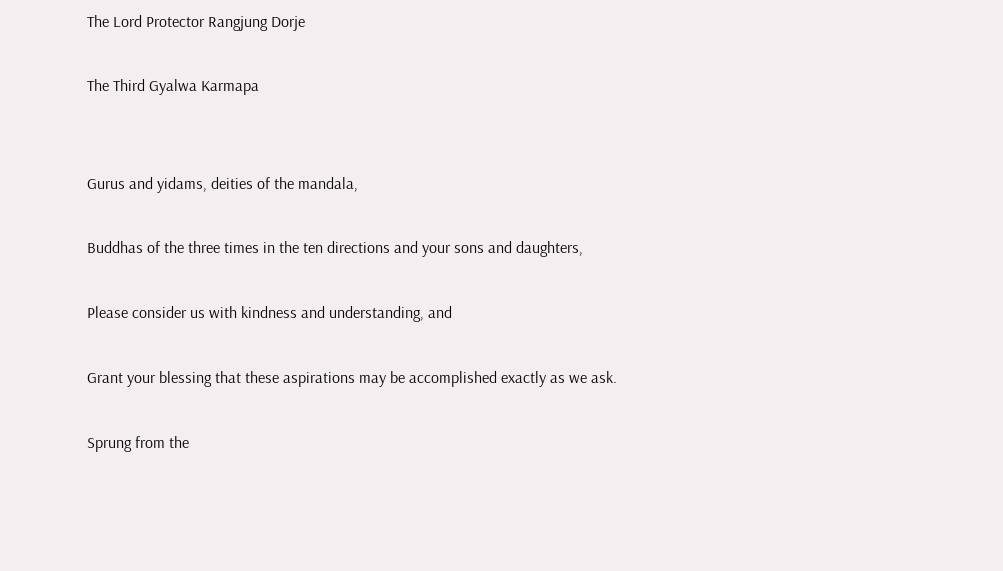The Lord Protector Rangjung Dorje

The Third Gyalwa Karmapa


Gurus and yidams, deities of the mandala,

Buddhas of the three times in the ten directions and your sons and daughters,

Please consider us with kindness and understanding, and

Grant your blessing that these aspirations may be accomplished exactly as we ask.

Sprung from the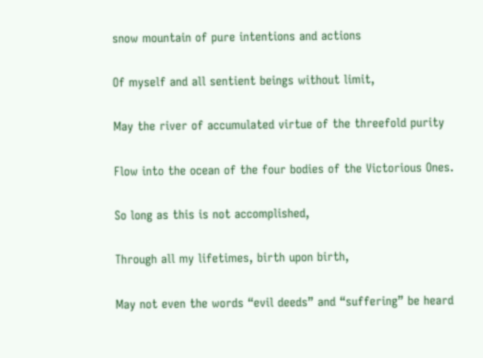snow mountain of pure intentions and actions

Of myself and all sentient beings without limit,

May the river of accumulated virtue of the threefold purity

Flow into the ocean of the four bodies of the Victorious Ones.

So long as this is not accomplished,

Through all my lifetimes, birth upon birth,

May not even the words “evil deeds” and “suffering” be heard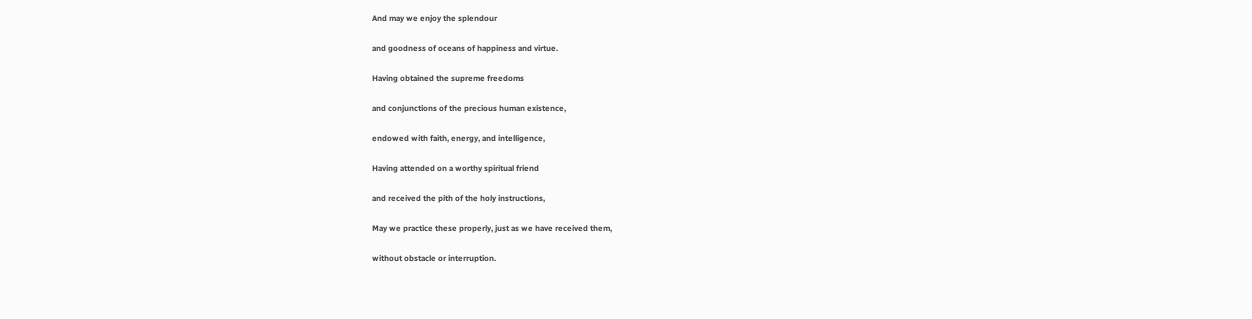And may we enjoy the splendour

and goodness of oceans of happiness and virtue.

Having obtained the supreme freedoms

and conjunctions of the precious human existence,

endowed with faith, energy, and intelligence,

Having attended on a worthy spiritual friend

and received the pith of the holy instructions,

May we practice these properly, just as we have received them,

without obstacle or interruption.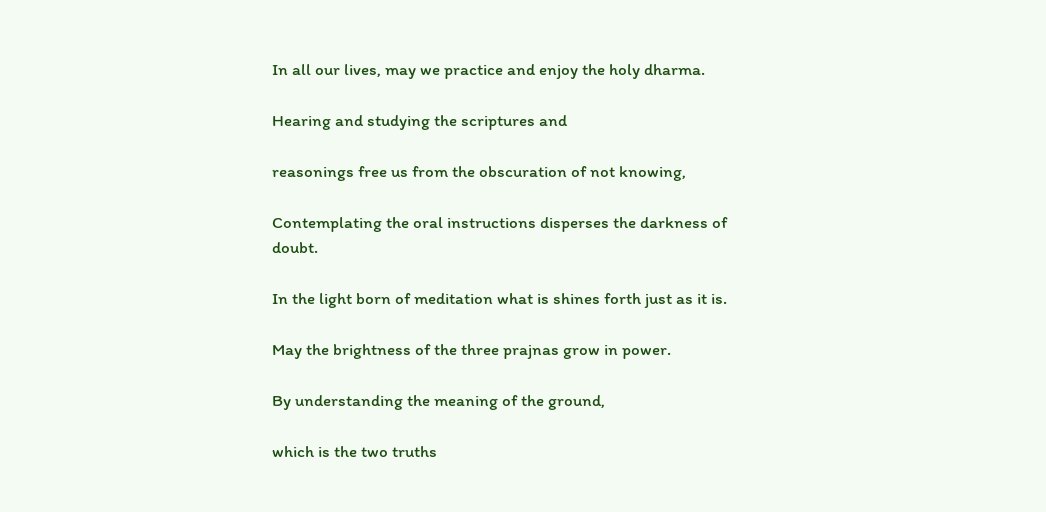In all our lives, may we practice and enjoy the holy dharma.

Hearing and studying the scriptures and

reasonings free us from the obscuration of not knowing,

Contemplating the oral instructions disperses the darkness of doubt.

In the light born of meditation what is shines forth just as it is.

May the brightness of the three prajnas grow in power.

By understanding the meaning of the ground,

which is the two truths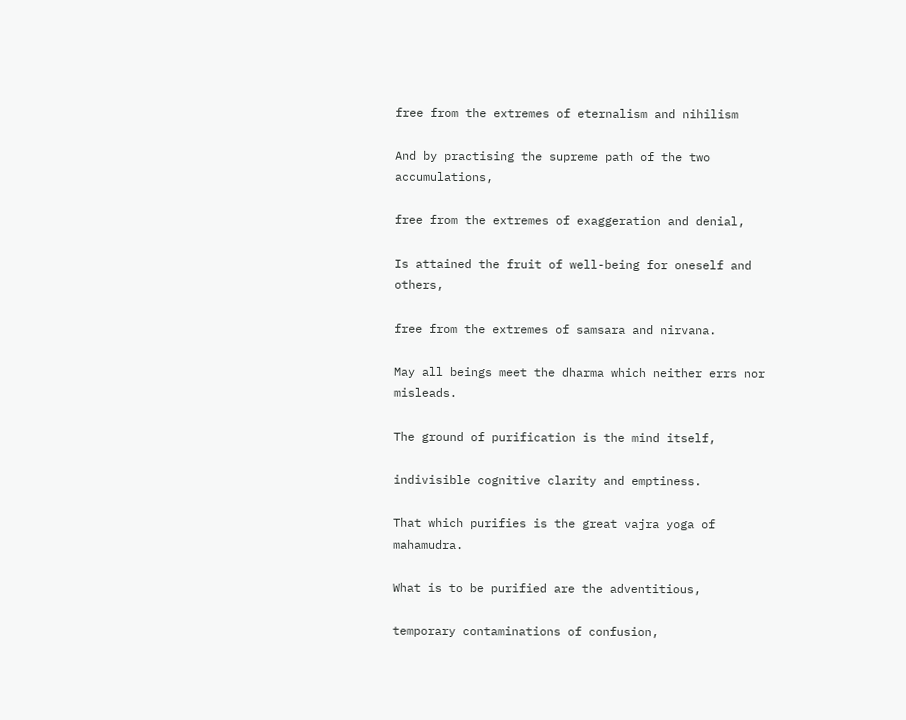free from the extremes of eternalism and nihilism

And by practising the supreme path of the two accumulations,

free from the extremes of exaggeration and denial,

Is attained the fruit of well-being for oneself and others,

free from the extremes of samsara and nirvana.

May all beings meet the dharma which neither errs nor misleads.

The ground of purification is the mind itself,

indivisible cognitive clarity and emptiness.

That which purifies is the great vajra yoga of mahamudra.

What is to be purified are the adventitious,

temporary contaminations of confusion,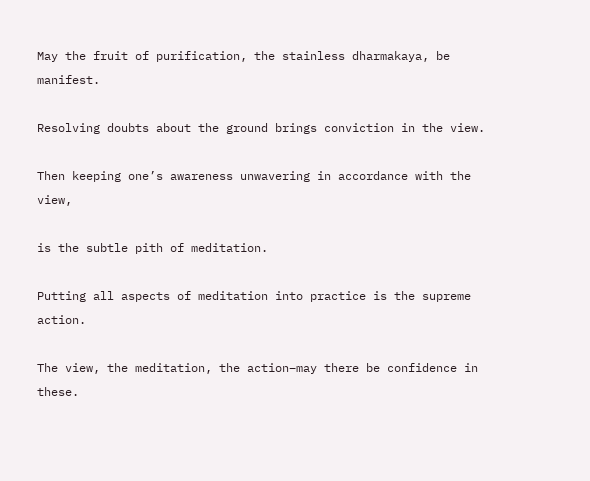May the fruit of purification, the stainless dharmakaya, be manifest.

Resolving doubts about the ground brings conviction in the view.

Then keeping one’s awareness unwavering in accordance with the view,

is the subtle pith of meditation.

Putting all aspects of meditation into practice is the supreme action.

The view, the meditation, the action–may there be confidence in these.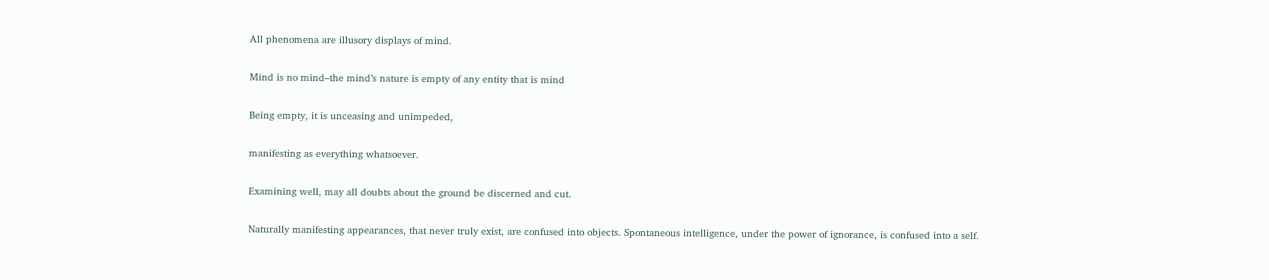All phenomena are illusory displays of mind.

Mind is no mind–the mind’s nature is empty of any entity that is mind

Being empty, it is unceasing and unimpeded,

manifesting as everything whatsoever.

Examining well, may all doubts about the ground be discerned and cut.

Naturally manifesting appearances, that never truly exist, are confused into objects. Spontaneous intelligence, under the power of ignorance, is confused into a self.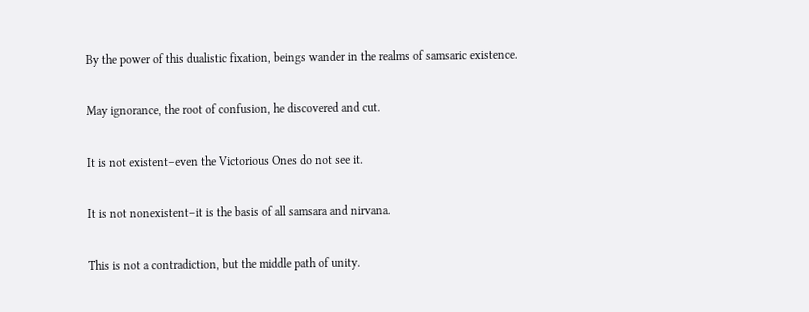By the power of this dualistic fixation, beings wander in the realms of samsaric existence.

May ignorance, the root of confusion, he discovered and cut.

It is not existent–even the Victorious Ones do not see it.

It is not nonexistent–it is the basis of all samsara and nirvana.

This is not a contradiction, but the middle path of unity.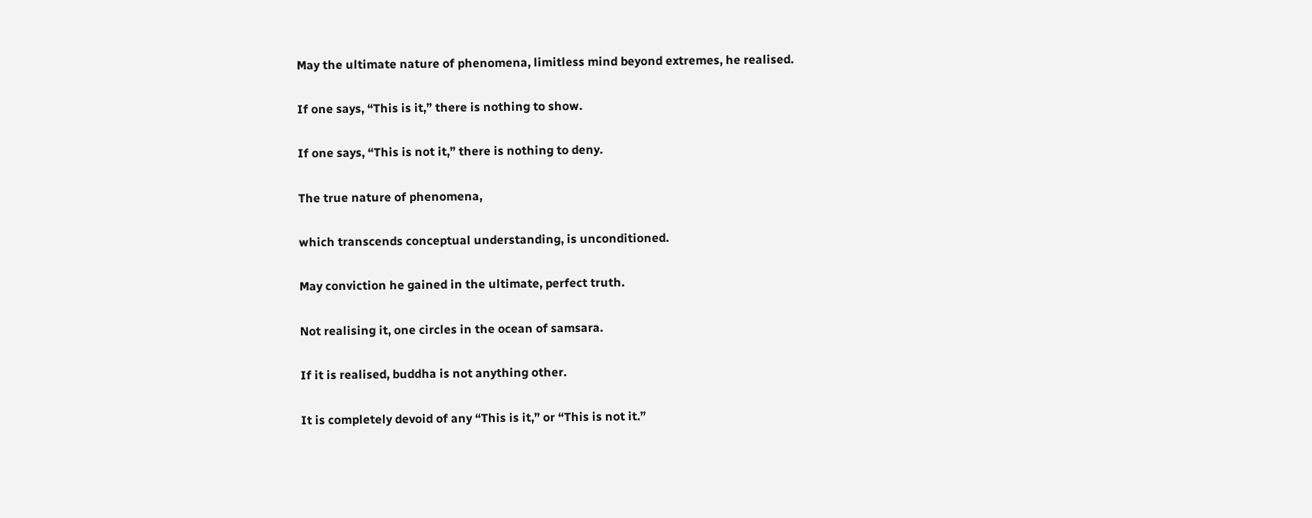May the ultimate nature of phenomena, limitless mind beyond extremes, he realised.

If one says, “This is it,” there is nothing to show.

If one says, “This is not it,” there is nothing to deny.

The true nature of phenomena,

which transcends conceptual understanding, is unconditioned.

May conviction he gained in the ultimate, perfect truth.

Not realising it, one circles in the ocean of samsara.

If it is realised, buddha is not anything other.

It is completely devoid of any “This is it,” or “This is not it.”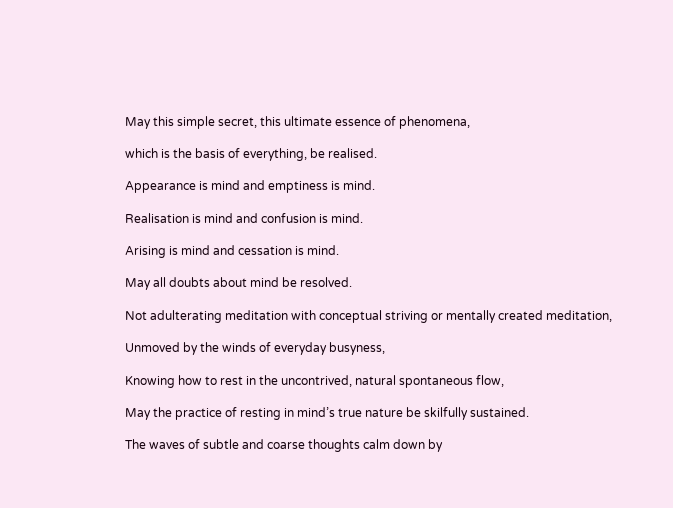May this simple secret, this ultimate essence of phenomena,

which is the basis of everything, be realised.

Appearance is mind and emptiness is mind.

Realisation is mind and confusion is mind.

Arising is mind and cessation is mind.

May all doubts about mind be resolved.

Not adulterating meditation with conceptual striving or mentally created meditation,

Unmoved by the winds of everyday busyness,

Knowing how to rest in the uncontrived, natural spontaneous flow,

May the practice of resting in mind’s true nature be skilfully sustained.

The waves of subtle and coarse thoughts calm down by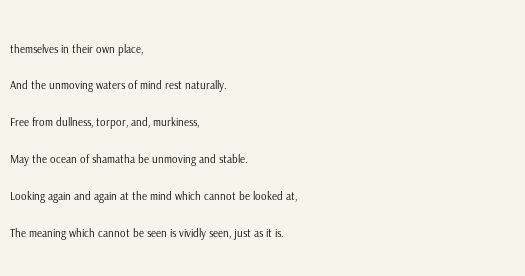themselves in their own place,

And the unmoving waters of mind rest naturally.

Free from dullness, torpor, and, murkiness,

May the ocean of shamatha be unmoving and stable.

Looking again and again at the mind which cannot be looked at,

The meaning which cannot be seen is vividly seen, just as it is.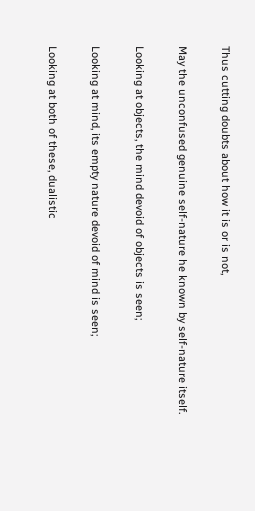Thus cutting doubts about how it is or is not,

May the unconfused genuine self-nature he known by self-nature itself.

Looking at objects, the mind devoid of objects is seen;

Looking at mind, its empty nature devoid of mind is seen;

Looking at both of these, dualistic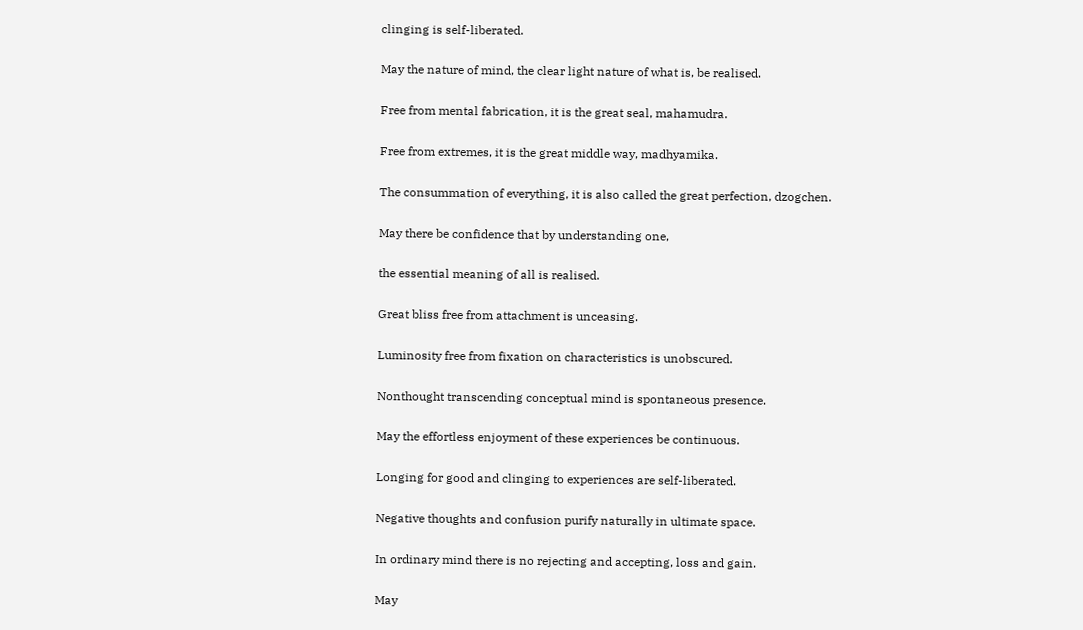clinging is self-liberated.

May the nature of mind, the clear light nature of what is, be realised.

Free from mental fabrication, it is the great seal, mahamudra.

Free from extremes, it is the great middle way, madhyamika.

The consummation of everything, it is also called the great perfection, dzogchen.

May there be confidence that by understanding one,

the essential meaning of all is realised.

Great bliss free from attachment is unceasing.

Luminosity free from fixation on characteristics is unobscured.

Nonthought transcending conceptual mind is spontaneous presence.

May the effortless enjoyment of these experiences be continuous.

Longing for good and clinging to experiences are self-liberated.

Negative thoughts and confusion purify naturally in ultimate space.

In ordinary mind there is no rejecting and accepting, loss and gain.

May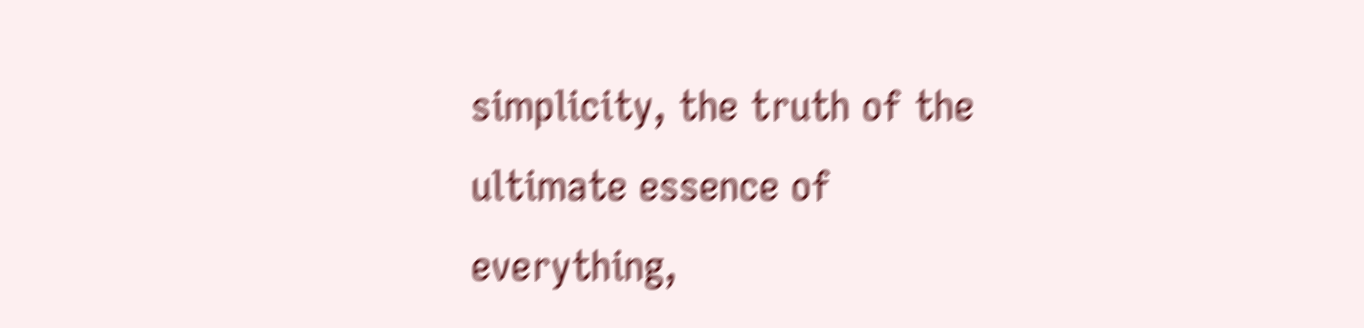simplicity, the truth of the ultimate essence of everything,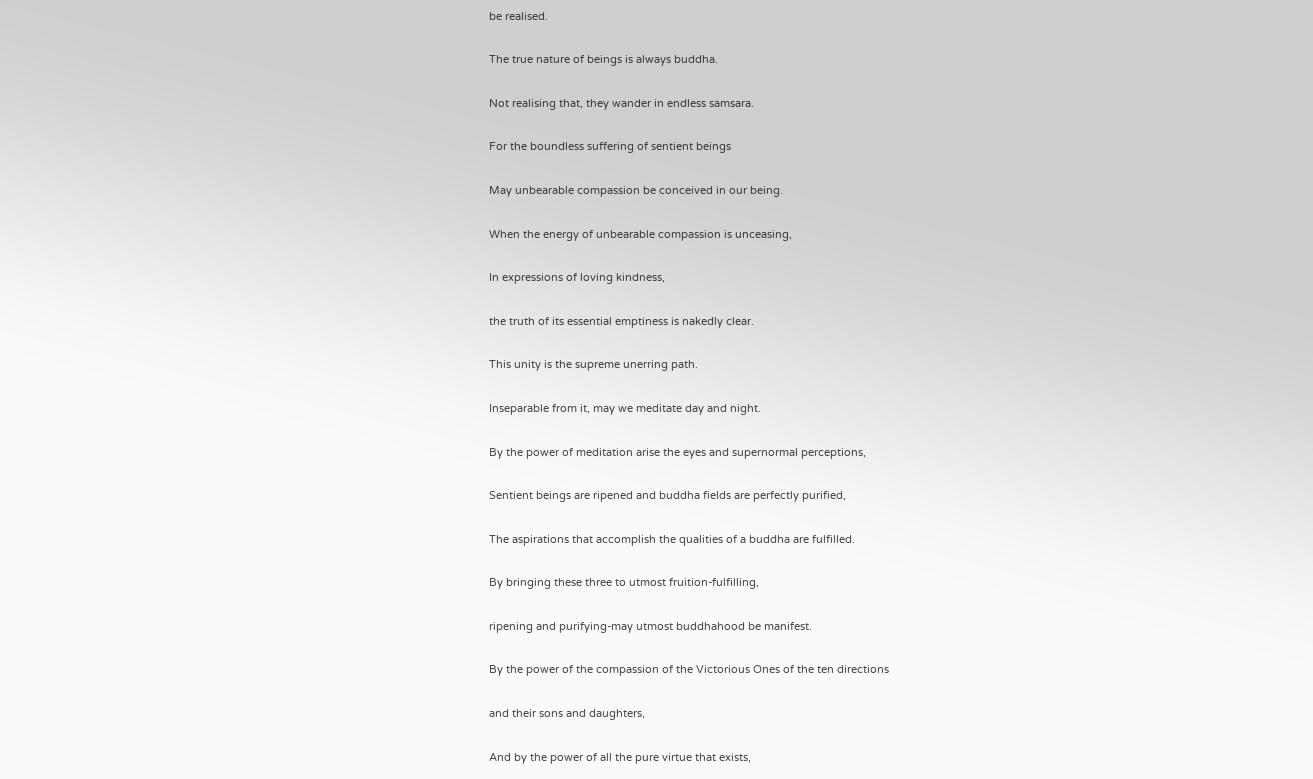be realised.

The true nature of beings is always buddha.

Not realising that, they wander in endless samsara.

For the boundless suffering of sentient beings

May unbearable compassion be conceived in our being.

When the energy of unbearable compassion is unceasing,

In expressions of loving kindness,

the truth of its essential emptiness is nakedly clear.

This unity is the supreme unerring path.

Inseparable from it, may we meditate day and night.

By the power of meditation arise the eyes and supernormal perceptions,

Sentient beings are ripened and buddha fields are perfectly purified,

The aspirations that accomplish the qualities of a buddha are fulfilled.

By bringing these three to utmost fruition-fulfilling,

ripening and purifying-may utmost buddhahood be manifest.

By the power of the compassion of the Victorious Ones of the ten directions

and their sons and daughters,

And by the power of all the pure virtue that exists,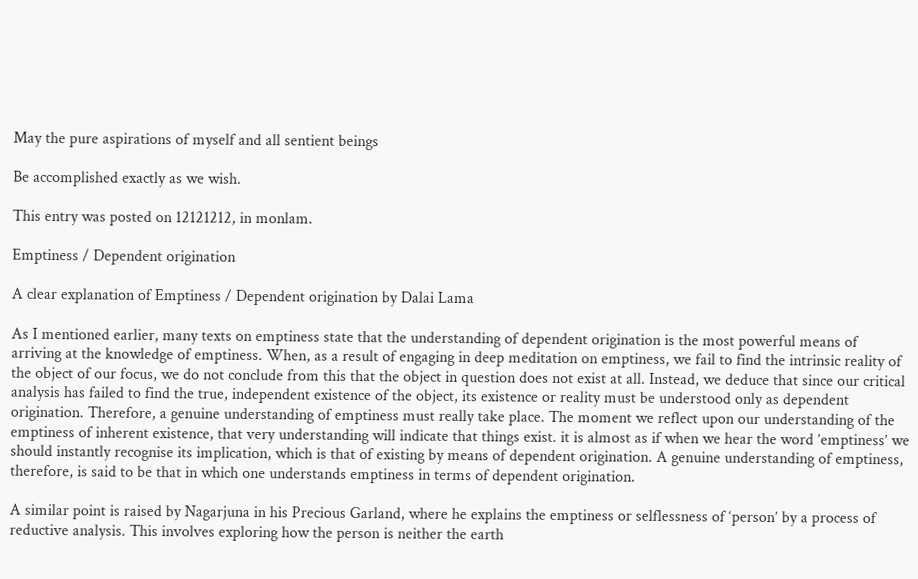May the pure aspirations of myself and all sentient beings

Be accomplished exactly as we wish.

This entry was posted on 12121212, in monlam.

Emptiness / Dependent origination

A clear explanation of Emptiness / Dependent origination by Dalai Lama

As I mentioned earlier, many texts on emptiness state that the understanding of dependent origination is the most powerful means of arriving at the knowledge of emptiness. When, as a result of engaging in deep meditation on emptiness, we fail to find the intrinsic reality of the object of our focus, we do not conclude from this that the object in question does not exist at all. Instead, we deduce that since our critical analysis has failed to find the true, independent existence of the object, its existence or reality must be understood only as dependent origination. Therefore, a genuine understanding of emptiness must really take place. The moment we reflect upon our understanding of the emptiness of inherent existence, that very understanding will indicate that things exist. it is almost as if when we hear the word ’emptiness’ we should instantly recognise its implication, which is that of existing by means of dependent origination. A genuine understanding of emptiness, therefore, is said to be that in which one understands emptiness in terms of dependent origination.

A similar point is raised by Nagarjuna in his Precious Garland, where he explains the emptiness or selflessness of ‘person’ by a process of reductive analysis. This involves exploring how the person is neither the earth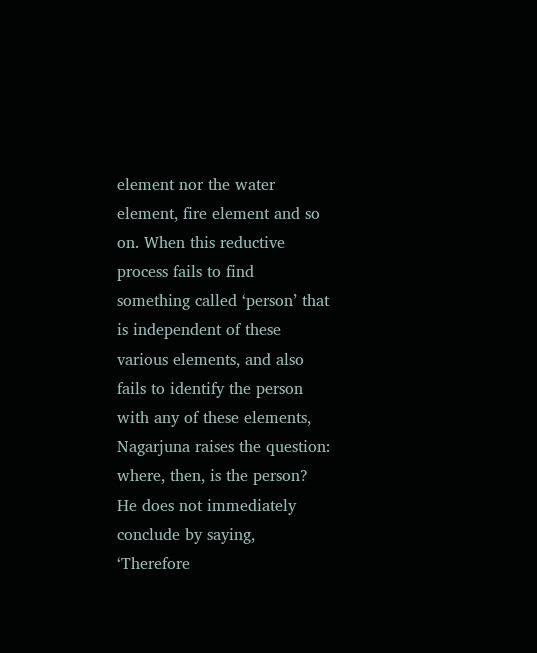element nor the water element, fire element and so on. When this reductive process fails to find something called ‘person’ that is independent of these various elements, and also fails to identify the person with any of these elements, Nagarjuna raises the question: where, then, is the person? He does not immediately conclude by saying, ‘Therefore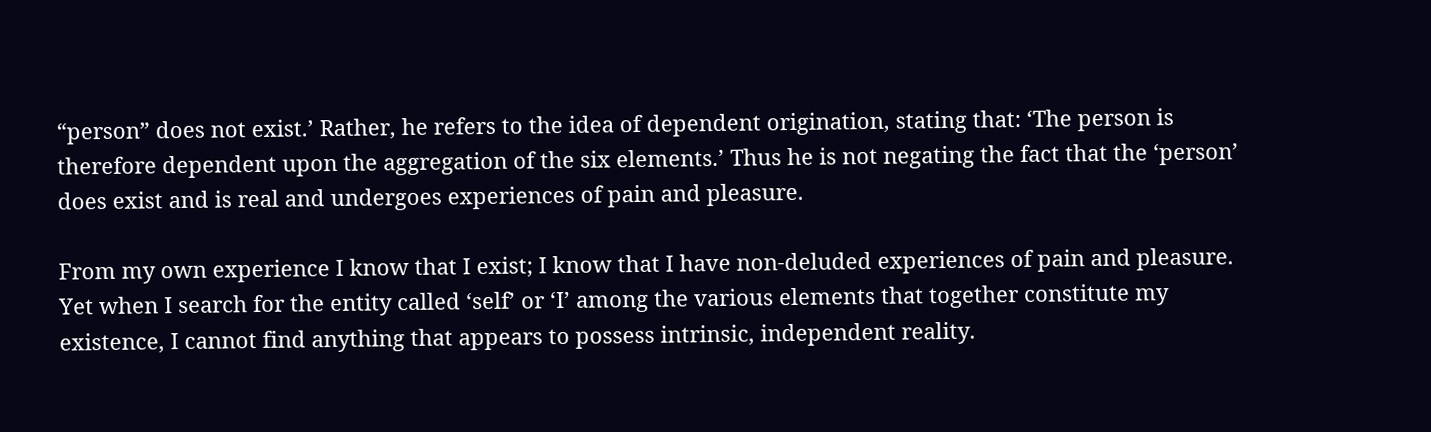“person” does not exist.’ Rather, he refers to the idea of dependent origination, stating that: ‘The person is therefore dependent upon the aggregation of the six elements.’ Thus he is not negating the fact that the ‘person’ does exist and is real and undergoes experiences of pain and pleasure.

From my own experience I know that I exist; I know that I have non-deluded experiences of pain and pleasure. Yet when I search for the entity called ‘self’ or ‘I’ among the various elements that together constitute my existence, I cannot find anything that appears to possess intrinsic, independent reality.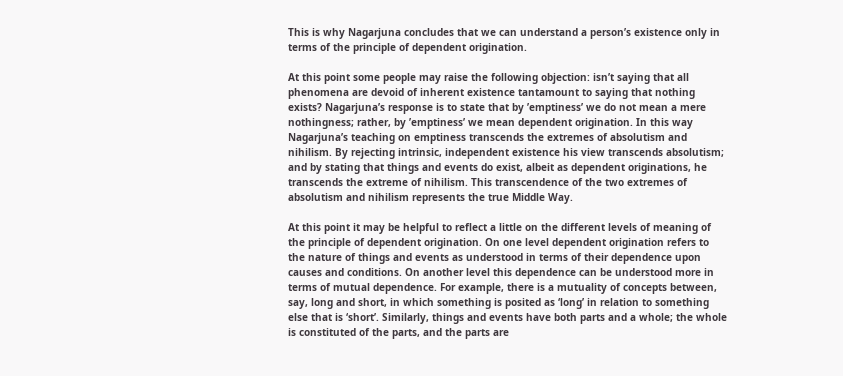This is why Nagarjuna concludes that we can understand a person’s existence only in terms of the principle of dependent origination.

At this point some people may raise the following objection: isn’t saying that all phenomena are devoid of inherent existence tantamount to saying that nothing exists? Nagarjuna’s response is to state that by ’emptiness’ we do not mean a mere nothingness; rather, by ’emptiness’ we mean dependent origination. In this way Nagarjuna’s teaching on emptiness transcends the extremes of absolutism and nihilism. By rejecting intrinsic, independent existence his view transcends absolutism; and by stating that things and events do exist, albeit as dependent originations, he transcends the extreme of nihilism. This transcendence of the two extremes of absolutism and nihilism represents the true Middle Way.

At this point it may be helpful to reflect a little on the different levels of meaning of the principle of dependent origination. On one level dependent origination refers to the nature of things and events as understood in terms of their dependence upon causes and conditions. On another level this dependence can be understood more in terms of mutual dependence. For example, there is a mutuality of concepts between, say, long and short, in which something is posited as ‘long’ in relation to something else that is ‘short’. Similarly, things and events have both parts and a whole; the whole is constituted of the parts, and the parts are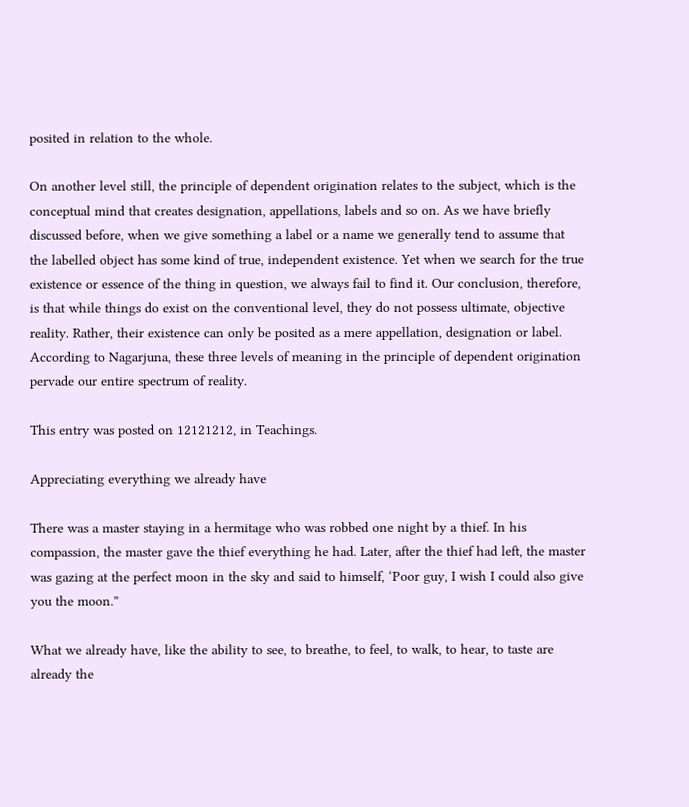posited in relation to the whole.

On another level still, the principle of dependent origination relates to the subject, which is the conceptual mind that creates designation, appellations, labels and so on. As we have briefly discussed before, when we give something a label or a name we generally tend to assume that the labelled object has some kind of true, independent existence. Yet when we search for the true existence or essence of the thing in question, we always fail to find it. Our conclusion, therefore, is that while things do exist on the conventional level, they do not possess ultimate, objective reality. Rather, their existence can only be posited as a mere appellation, designation or label. According to Nagarjuna, these three levels of meaning in the principle of dependent origination pervade our entire spectrum of reality.

This entry was posted on 12121212, in Teachings.

Appreciating everything we already have

There was a master staying in a hermitage who was robbed one night by a thief. In his compassion, the master gave the thief everything he had. Later, after the thief had left, the master was gazing at the perfect moon in the sky and said to himself, ‘Poor guy, I wish I could also give you the moon.”

What we already have, like the ability to see, to breathe, to feel, to walk, to hear, to taste are already the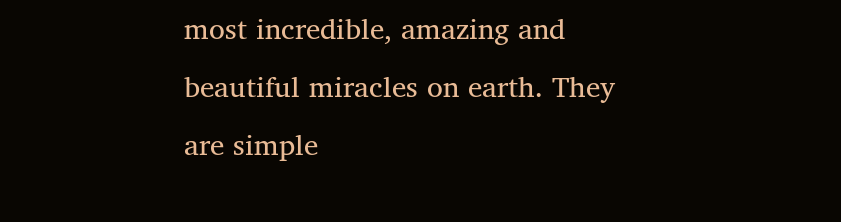most incredible, amazing and beautiful miracles on earth. They are simple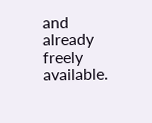and already freely available.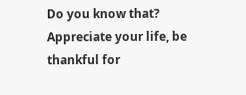Do you know that? Appreciate your life, be thankful for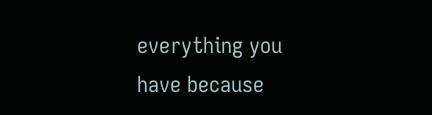everything you have because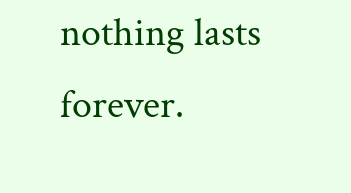nothing lasts forever.